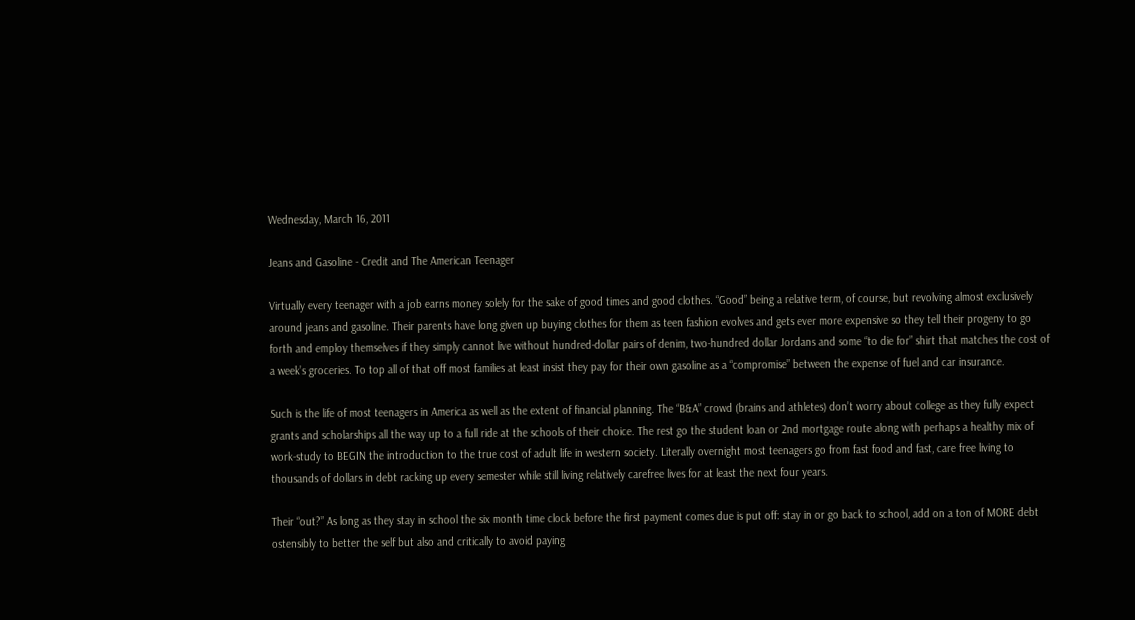Wednesday, March 16, 2011

Jeans and Gasoline - Credit and The American Teenager

Virtually every teenager with a job earns money solely for the sake of good times and good clothes. “Good” being a relative term, of course, but revolving almost exclusively around jeans and gasoline. Their parents have long given up buying clothes for them as teen fashion evolves and gets ever more expensive so they tell their progeny to go forth and employ themselves if they simply cannot live without hundred-dollar pairs of denim, two-hundred dollar Jordans and some “to die for” shirt that matches the cost of a week’s groceries. To top all of that off most families at least insist they pay for their own gasoline as a “compromise” between the expense of fuel and car insurance.

Such is the life of most teenagers in America as well as the extent of financial planning. The “B&A” crowd (brains and athletes) don’t worry about college as they fully expect grants and scholarships all the way up to a full ride at the schools of their choice. The rest go the student loan or 2nd mortgage route along with perhaps a healthy mix of work-study to BEGIN the introduction to the true cost of adult life in western society. Literally overnight most teenagers go from fast food and fast, care free living to thousands of dollars in debt racking up every semester while still living relatively carefree lives for at least the next four years.

Their “out?” As long as they stay in school the six month time clock before the first payment comes due is put off: stay in or go back to school, add on a ton of MORE debt ostensibly to better the self but also and critically to avoid paying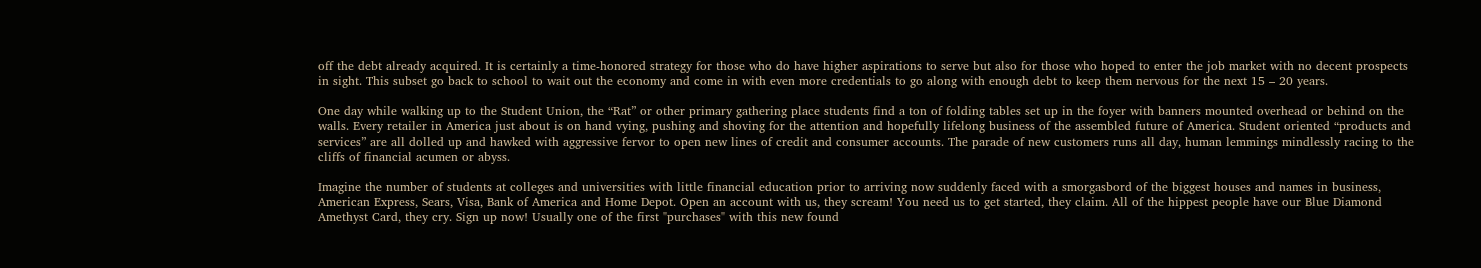off the debt already acquired. It is certainly a time-honored strategy for those who do have higher aspirations to serve but also for those who hoped to enter the job market with no decent prospects in sight. This subset go back to school to wait out the economy and come in with even more credentials to go along with enough debt to keep them nervous for the next 15 – 20 years.

One day while walking up to the Student Union, the “Rat” or other primary gathering place students find a ton of folding tables set up in the foyer with banners mounted overhead or behind on the walls. Every retailer in America just about is on hand vying, pushing and shoving for the attention and hopefully lifelong business of the assembled future of America. Student oriented “products and services” are all dolled up and hawked with aggressive fervor to open new lines of credit and consumer accounts. The parade of new customers runs all day, human lemmings mindlessly racing to the cliffs of financial acumen or abyss.

Imagine the number of students at colleges and universities with little financial education prior to arriving now suddenly faced with a smorgasbord of the biggest houses and names in business, American Express, Sears, Visa, Bank of America and Home Depot. Open an account with us, they scream! You need us to get started, they claim. All of the hippest people have our Blue Diamond Amethyst Card, they cry. Sign up now! Usually one of the first "purchases" with this new found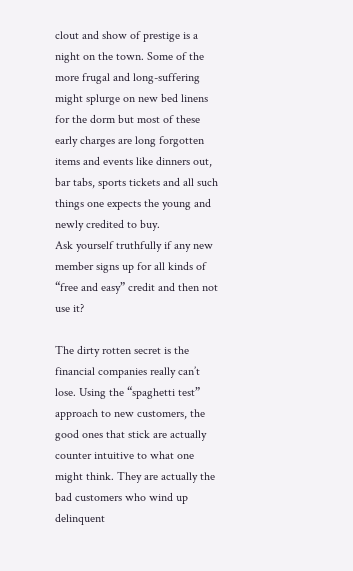clout and show of prestige is a night on the town. Some of the more frugal and long-suffering might splurge on new bed linens for the dorm but most of these early charges are long forgotten items and events like dinners out, bar tabs, sports tickets and all such things one expects the young and newly credited to buy.
Ask yourself truthfully if any new member signs up for all kinds of “free and easy” credit and then not use it?

The dirty rotten secret is the financial companies really can’t lose. Using the “spaghetti test” approach to new customers, the good ones that stick are actually counter intuitive to what one might think. They are actually the bad customers who wind up delinquent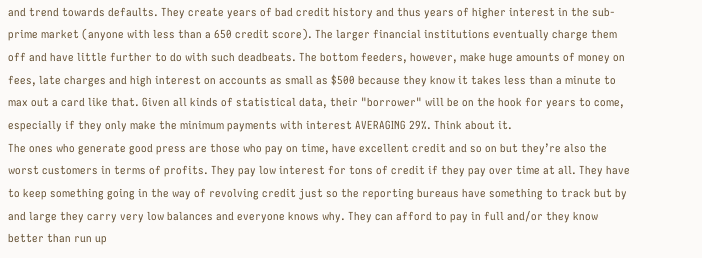and trend towards defaults. They create years of bad credit history and thus years of higher interest in the sub-prime market (anyone with less than a 650 credit score). The larger financial institutions eventually charge them off and have little further to do with such deadbeats. The bottom feeders, however, make huge amounts of money on fees, late charges and high interest on accounts as small as $500 because they know it takes less than a minute to max out a card like that. Given all kinds of statistical data, their "borrower" will be on the hook for years to come, especially if they only make the minimum payments with interest AVERAGING 29%. Think about it.
The ones who generate good press are those who pay on time, have excellent credit and so on but they’re also the worst customers in terms of profits. They pay low interest for tons of credit if they pay over time at all. They have to keep something going in the way of revolving credit just so the reporting bureaus have something to track but by and large they carry very low balances and everyone knows why. They can afford to pay in full and/or they know better than run up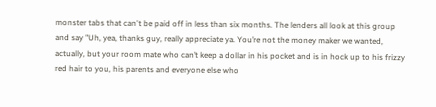monster tabs that can't be paid off in less than six months. The lenders all look at this group and say "Uh, yea, thanks guy, really appreciate ya. You’re not the money maker we wanted, actually, but your room mate who can’t keep a dollar in his pocket and is in hock up to his frizzy red hair to you, his parents and everyone else who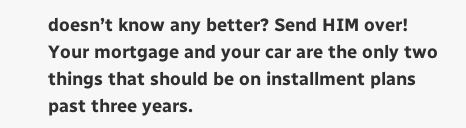doesn’t know any better? Send HIM over!
Your mortgage and your car are the only two things that should be on installment plans past three years.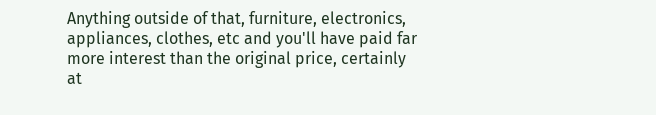Anything outside of that, furniture, electronics, appliances, clothes, etc and you'll have paid far more interest than the original price, certainly at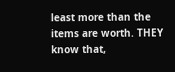least more than the items are worth. THEY know that,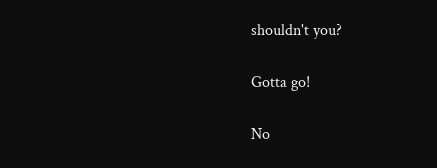shouldn't you?

Gotta go!

No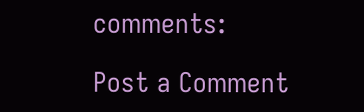comments:

Post a Comment